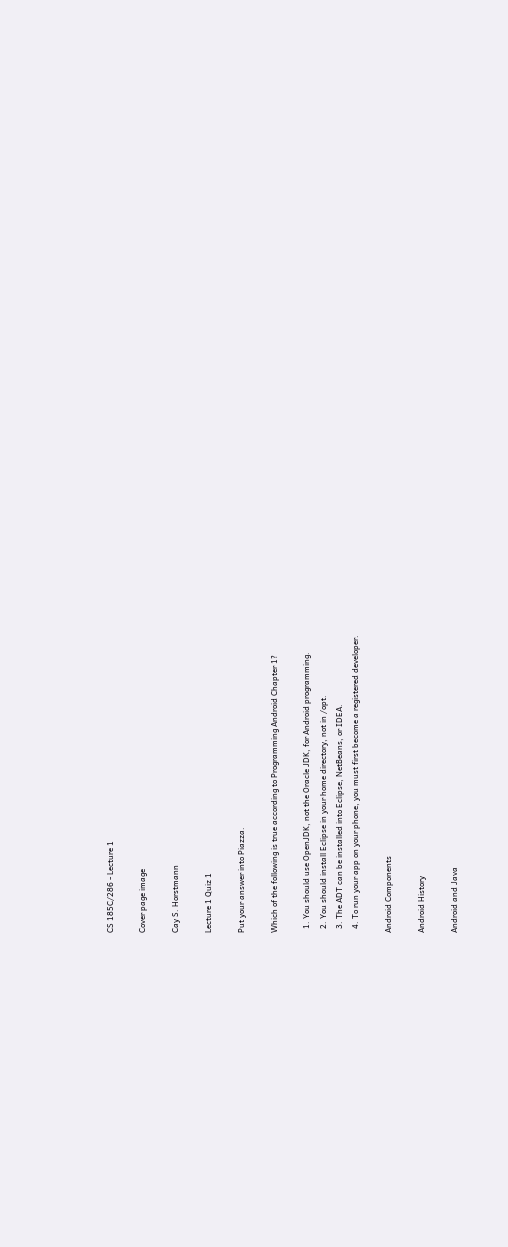CS 185C/286 - Lecture 1

Cover page image

Cay S. Horstmann

Lecture 1 Quiz 1

Put your answer into Piazza.

Which of the following is true according to Programming Android Chapter 1?

  1. You should use OpenJDK, not the Oracle JDK, for Android programming.
  2. You should install Eclipse in your home directory, not in /opt.
  3. The ADT can be installed into Eclipse, NetBeans, or IDEA.
  4. To run your app on your phone, you must first become a registered developer.

Android Components

Android History

Android and Java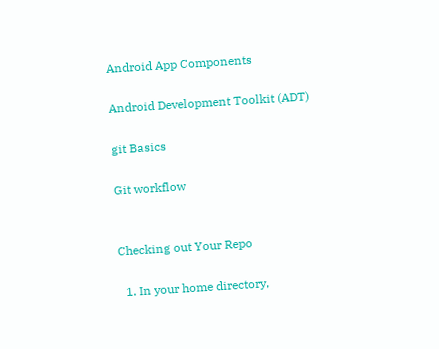Android App Components

Android Development Toolkit (ADT)

git Basics

Git workflow


Checking out Your Repo

  1. In your home directory,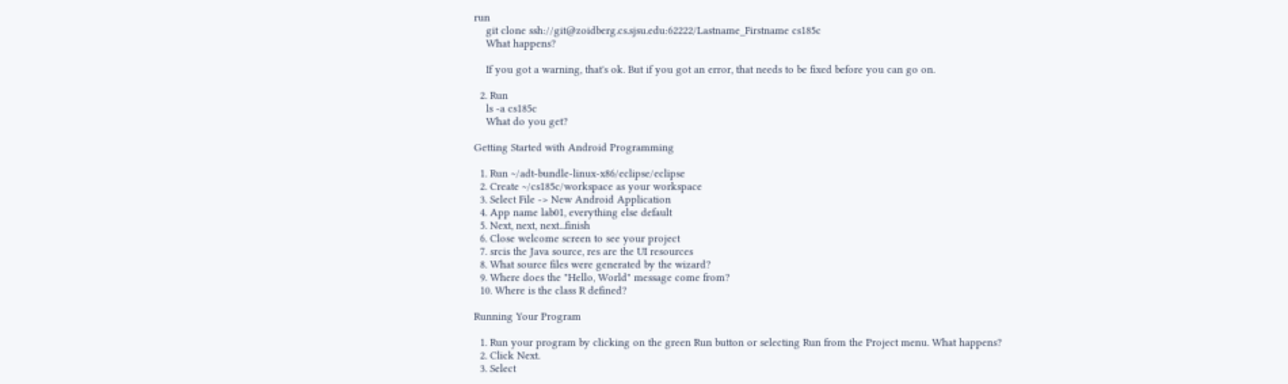run
    git clone ssh://git@zoidberg.cs.sjsu.edu:62222/Lastname_Firstname cs185c
    What happens?

    If you got a warning, that's ok. But if you got an error, that needs to be fixed before you can go on.

  2. Run
    ls -a cs185c
    What do you get?

Getting Started with Android Programming

  1. Run ~/adt-bundle-linux-x86/eclipse/eclipse
  2. Create ~/cs185c/workspace as your workspace
  3. Select File -> New Android Application
  4. App name lab01, everything else default
  5. Next, next, next...finish
  6. Close welcome screen to see your project
  7. srcis the Java source, res are the UI resources
  8. What source files were generated by the wizard?
  9. Where does the "Hello, World" message come from?
  10. Where is the class R defined?

Running Your Program

  1. Run your program by clicking on the green Run button or selecting Run from the Project menu. What happens?
  2. Click Next.
  3. Select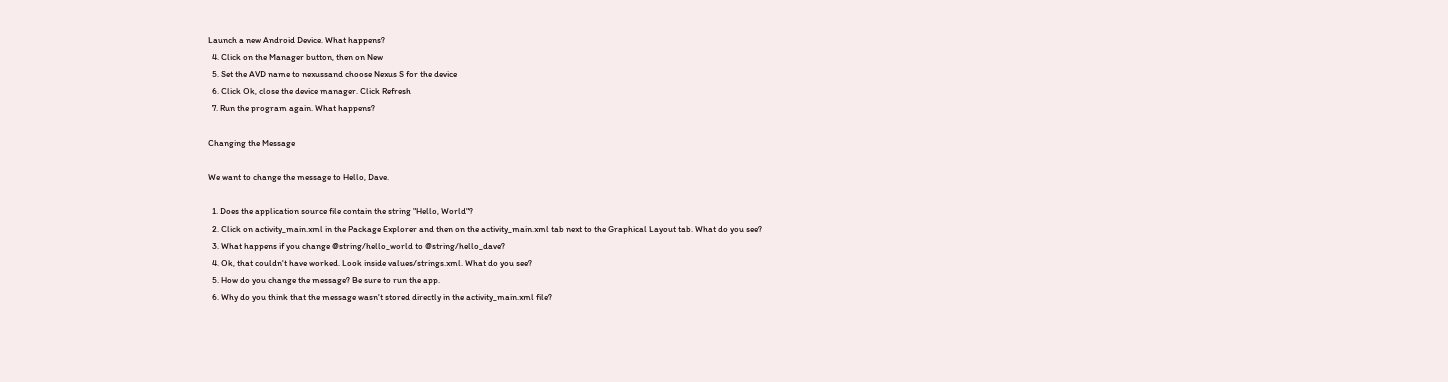Launch a new Android Device. What happens?
  4. Click on the Manager button, then on New
  5. Set the AVD name to nexussand choose Nexus S for the device
  6. Click Ok, close the device manager. Click Refresh
  7. Run the program again. What happens?

Changing the Message

We want to change the message to Hello, Dave.

  1. Does the application source file contain the string "Hello, World"?
  2. Click on activity_main.xml in the Package Explorer and then on the activity_main.xml tab next to the Graphical Layout tab. What do you see?
  3. What happens if you change @string/hello_world to @string/hello_dave?
  4. Ok, that couldn't have worked. Look inside values/strings.xml. What do you see?
  5. How do you change the message? Be sure to run the app.
  6. Why do you think that the message wasn't stored directly in the activity_main.xml file?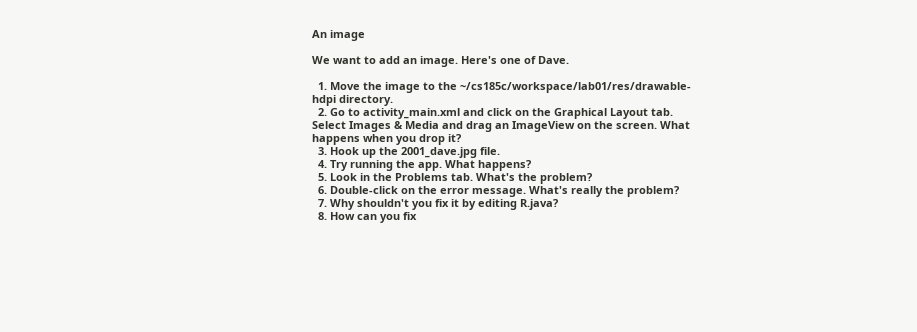An image

We want to add an image. Here's one of Dave.

  1. Move the image to the ~/cs185c/workspace/lab01/res/drawable-hdpi directory.
  2. Go to activity_main.xml and click on the Graphical Layout tab. Select Images & Media and drag an ImageView on the screen. What happens when you drop it?
  3. Hook up the 2001_dave.jpg file.
  4. Try running the app. What happens?
  5. Look in the Problems tab. What's the problem?
  6. Double-click on the error message. What's really the problem?
  7. Why shouldn't you fix it by editing R.java?
  8. How can you fix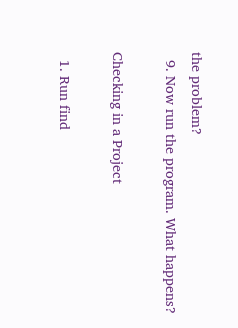the problem?
  9. Now run the program. What happens?

Checking in a Project

  1. Run find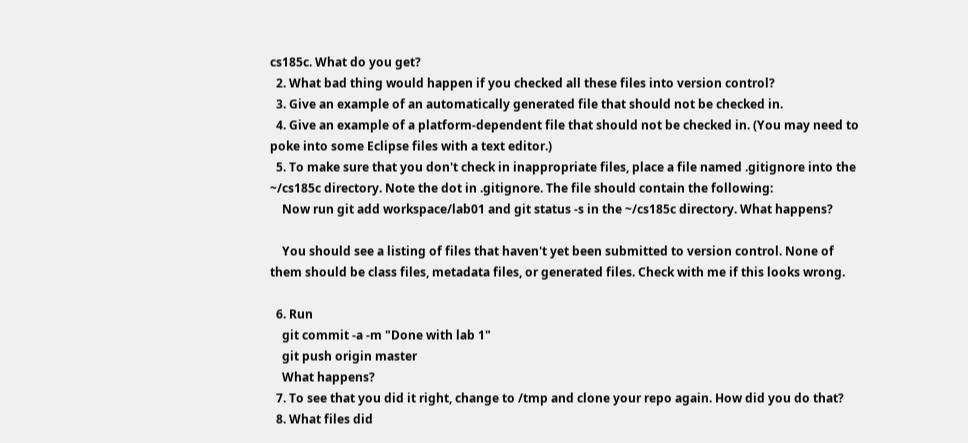cs185c. What do you get?
  2. What bad thing would happen if you checked all these files into version control?
  3. Give an example of an automatically generated file that should not be checked in.
  4. Give an example of a platform-dependent file that should not be checked in. (You may need to poke into some Eclipse files with a text editor.)
  5. To make sure that you don't check in inappropriate files, place a file named .gitignore into the ~/cs185c directory. Note the dot in .gitignore. The file should contain the following:
    Now run git add workspace/lab01 and git status -s in the ~/cs185c directory. What happens?

    You should see a listing of files that haven't yet been submitted to version control. None of them should be class files, metadata files, or generated files. Check with me if this looks wrong.

  6. Run
    git commit -a -m "Done with lab 1"
    git push origin master
    What happens?
  7. To see that you did it right, change to /tmp and clone your repo again. How did you do that?
  8. What files did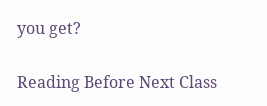you get?

Reading Before Next Class